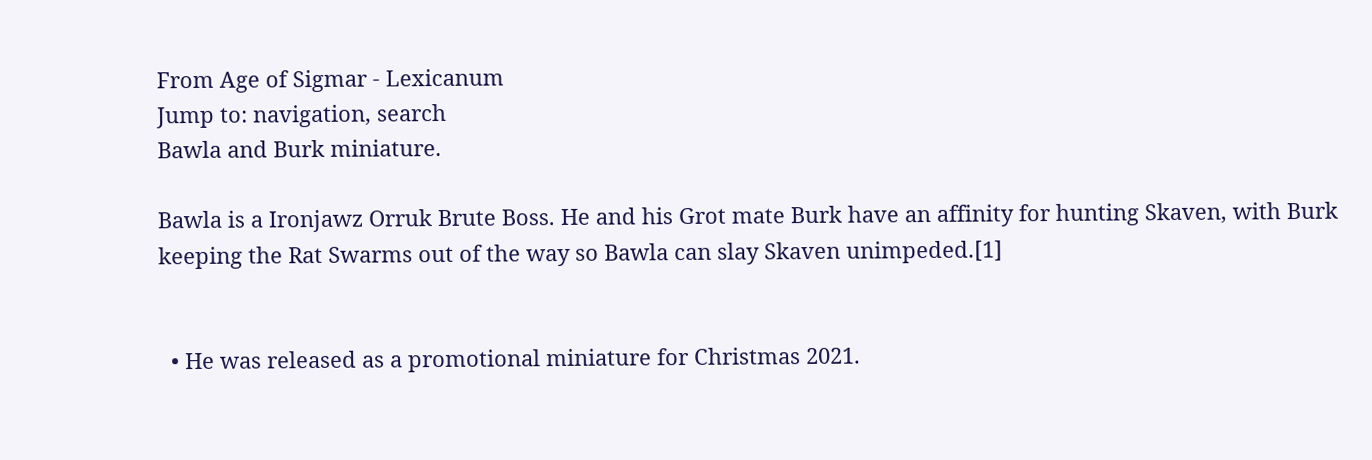From Age of Sigmar - Lexicanum
Jump to: navigation, search
Bawla and Burk miniature.

Bawla is a Ironjawz Orruk Brute Boss. He and his Grot mate Burk have an affinity for hunting Skaven, with Burk keeping the Rat Swarms out of the way so Bawla can slay Skaven unimpeded.[1]


  • He was released as a promotional miniature for Christmas 2021.